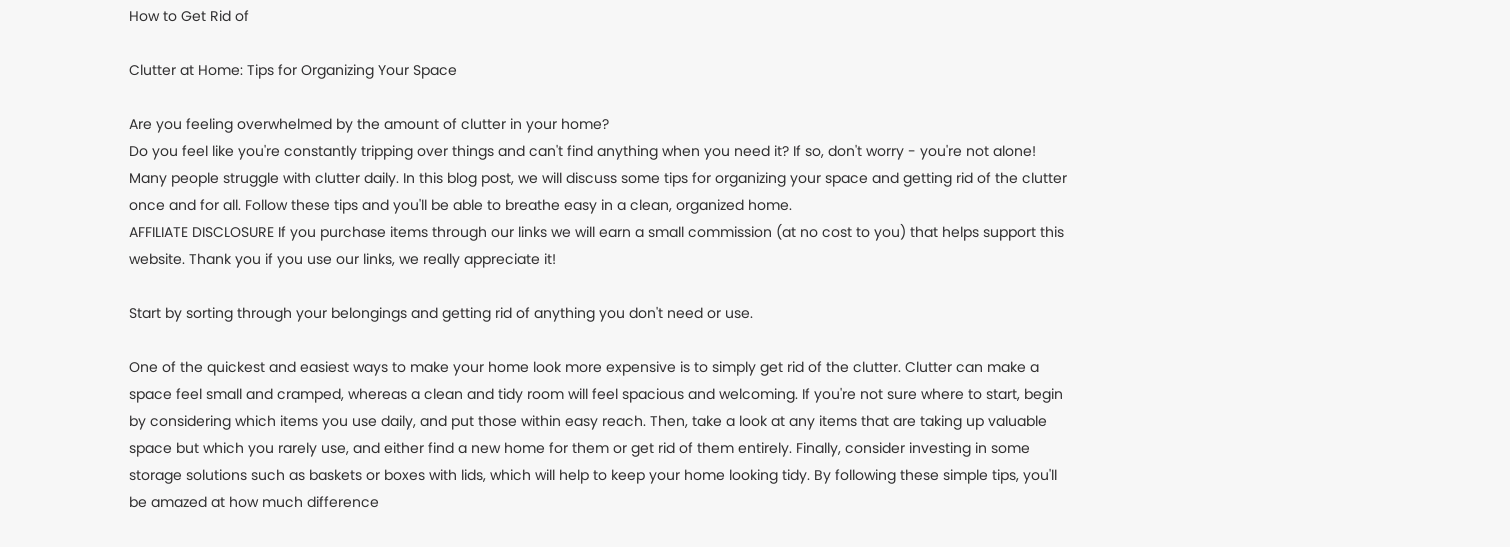How to Get Rid of

Clutter at Home: Tips for Organizing Your Space

Are you feeling overwhelmed by the amount of clutter in your home?
Do you feel like you're constantly tripping over things and can't find anything when you need it? If so, don't worry - you're not alone! Many people struggle with clutter daily. In this blog post, we will discuss some tips for organizing your space and getting rid of the clutter once and for all. Follow these tips and you'll be able to breathe easy in a clean, organized home.
AFFILIATE DISCLOSURE If you purchase items through our links we will earn a small commission (at no cost to you) that helps support this website. Thank you if you use our links, we really appreciate it!

Start by sorting through your belongings and getting rid of anything you don't need or use.

One of the quickest and easiest ways to make your home look more expensive is to simply get rid of the clutter. Clutter can make a space feel small and cramped, whereas a clean and tidy room will feel spacious and welcoming. If you're not sure where to start, begin by considering which items you use daily, and put those within easy reach. Then, take a look at any items that are taking up valuable space but which you rarely use, and either find a new home for them or get rid of them entirely. Finally, consider investing in some storage solutions such as baskets or boxes with lids, which will help to keep your home looking tidy. By following these simple tips, you'll be amazed at how much difference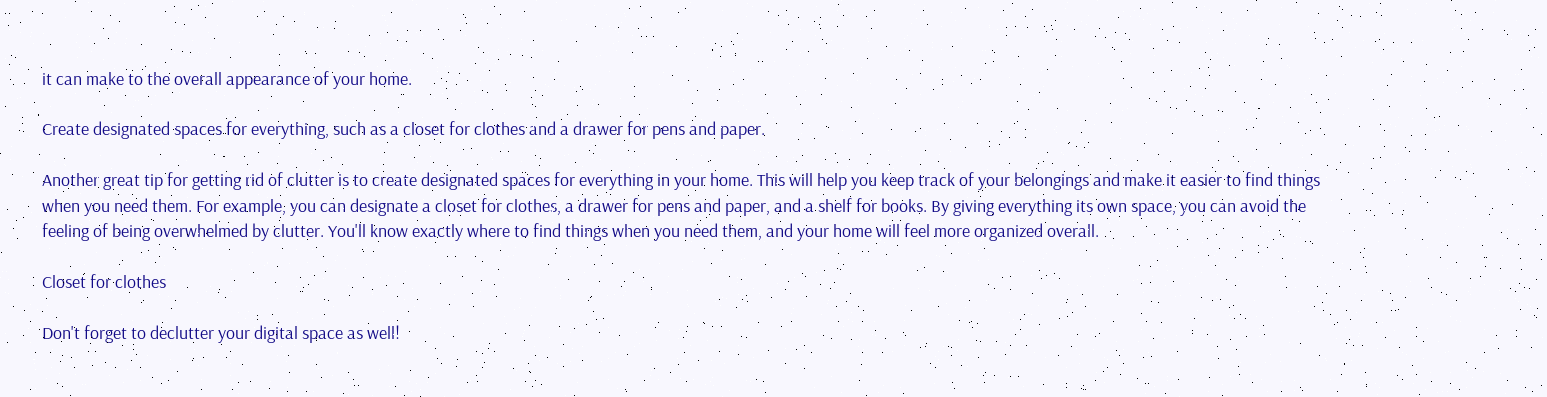it can make to the overall appearance of your home.

Create designated spaces for everything, such as a closet for clothes and a drawer for pens and paper.

Another great tip for getting rid of clutter is to create designated spaces for everything in your home. This will help you keep track of your belongings and make it easier to find things when you need them. For example, you can designate a closet for clothes, a drawer for pens and paper, and a shelf for books. By giving everything its own space, you can avoid the feeling of being overwhelmed by clutter. You'll know exactly where to find things when you need them, and your home will feel more organized overall.

Closet for clothes

Don't forget to declutter your digital space as well!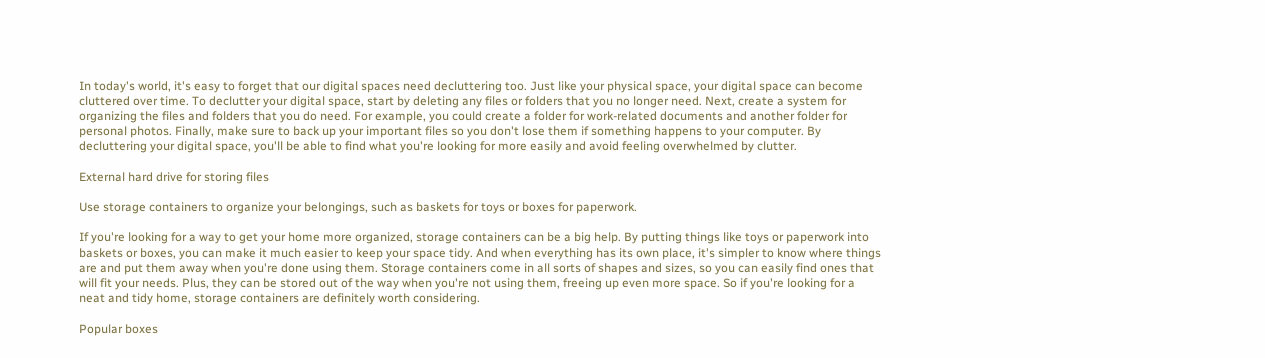In today's world, it's easy to forget that our digital spaces need decluttering too. Just like your physical space, your digital space can become cluttered over time. To declutter your digital space, start by deleting any files or folders that you no longer need. Next, create a system for organizing the files and folders that you do need. For example, you could create a folder for work-related documents and another folder for personal photos. Finally, make sure to back up your important files so you don't lose them if something happens to your computer. By decluttering your digital space, you'll be able to find what you're looking for more easily and avoid feeling overwhelmed by clutter.

External hard drive for storing files

Use storage containers to organize your belongings, such as baskets for toys or boxes for paperwork.

If you're looking for a way to get your home more organized, storage containers can be a big help. By putting things like toys or paperwork into baskets or boxes, you can make it much easier to keep your space tidy. And when everything has its own place, it's simpler to know where things are and put them away when you're done using them. Storage containers come in all sorts of shapes and sizes, so you can easily find ones that will fit your needs. Plus, they can be stored out of the way when you're not using them, freeing up even more space. So if you're looking for a neat and tidy home, storage containers are definitely worth considering.

Popular boxes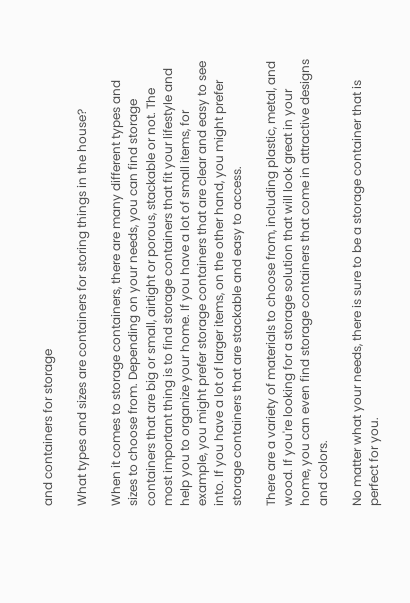and containers for storage

What types and sizes are containers for storing things in the house?

When it comes to storage containers, there are many different types and sizes to choose from. Depending on your needs, you can find storage containers that are big or small, airtight or porous, stackable or not. The most important thing is to find storage containers that fit your lifestyle and help you to organize your home. If you have a lot of small items, for example, you might prefer storage containers that are clear and easy to see into. If you have a lot of larger items, on the other hand, you might prefer storage containers that are stackable and easy to access.

There are a variety of materials to choose from, including plastic, metal, and wood. If you're looking for a storage solution that will look great in your home, you can even find storage containers that come in attractive designs and colors.

No matter what your needs, there is sure to be a storage container that is perfect for you.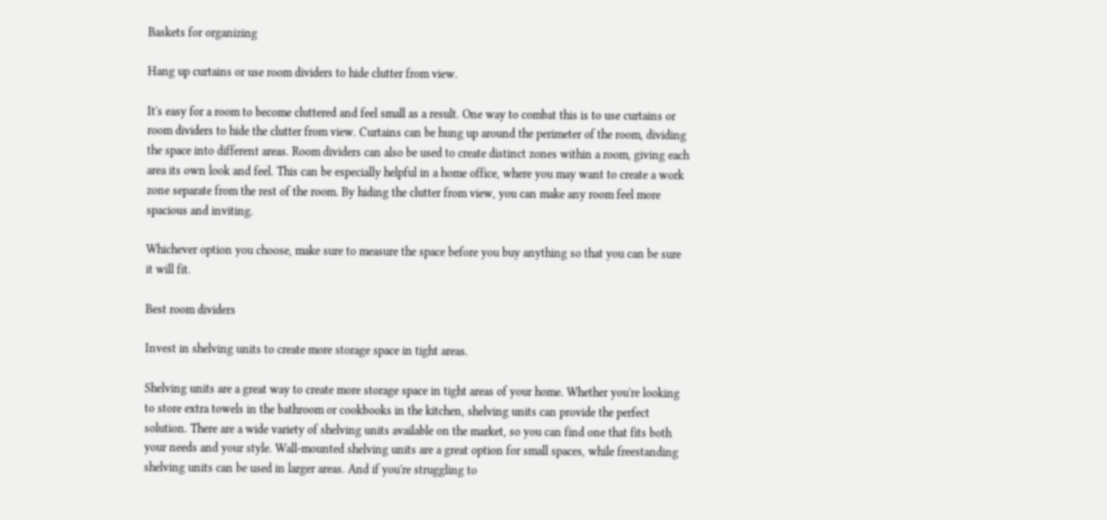Baskets for organizing

Hang up curtains or use room dividers to hide clutter from view.

It's easy for a room to become cluttered and feel small as a result. One way to combat this is to use curtains or room dividers to hide the clutter from view. Curtains can be hung up around the perimeter of the room, dividing the space into different areas. Room dividers can also be used to create distinct zones within a room, giving each area its own look and feel. This can be especially helpful in a home office, where you may want to create a work zone separate from the rest of the room. By hiding the clutter from view, you can make any room feel more spacious and inviting.

Whichever option you choose, make sure to measure the space before you buy anything so that you can be sure it will fit.

Best room dividers

Invest in shelving units to create more storage space in tight areas.

Shelving units are a great way to create more storage space in tight areas of your home. Whether you're looking to store extra towels in the bathroom or cookbooks in the kitchen, shelving units can provide the perfect solution. There are a wide variety of shelving units available on the market, so you can find one that fits both your needs and your style. Wall-mounted shelving units are a great option for small spaces, while freestanding shelving units can be used in larger areas. And if you're struggling to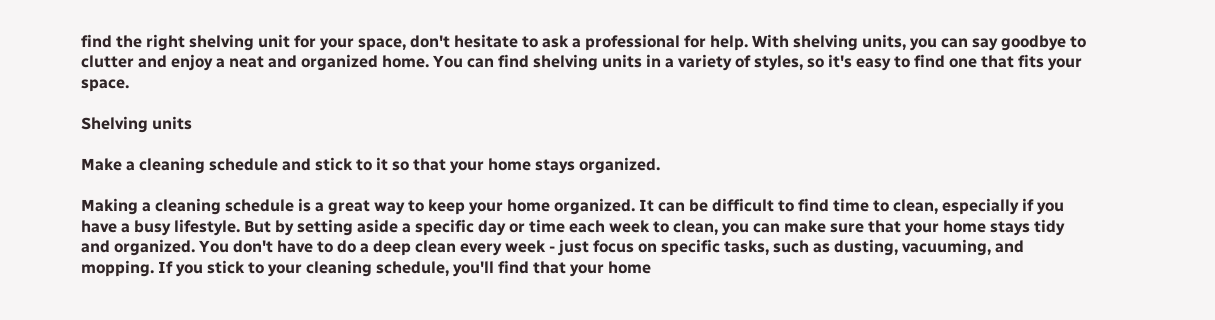find the right shelving unit for your space, don't hesitate to ask a professional for help. With shelving units, you can say goodbye to clutter and enjoy a neat and organized home. You can find shelving units in a variety of styles, so it's easy to find one that fits your space.

Shelving units

Make a cleaning schedule and stick to it so that your home stays organized.

Making a cleaning schedule is a great way to keep your home organized. It can be difficult to find time to clean, especially if you have a busy lifestyle. But by setting aside a specific day or time each week to clean, you can make sure that your home stays tidy and organized. You don't have to do a deep clean every week - just focus on specific tasks, such as dusting, vacuuming, and mopping. If you stick to your cleaning schedule, you'll find that your home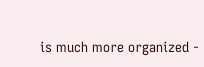is much more organized -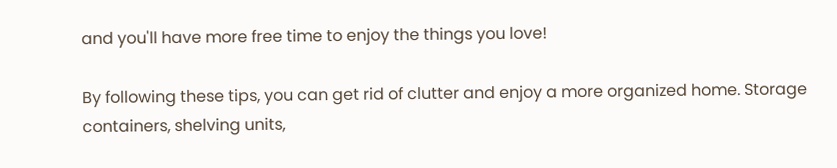and you'll have more free time to enjoy the things you love!

By following these tips, you can get rid of clutter and enjoy a more organized home. Storage containers, shelving units,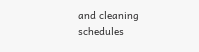and cleaning schedules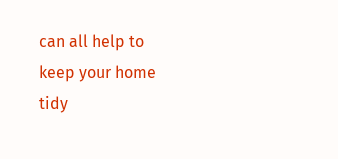can all help to keep your home tidy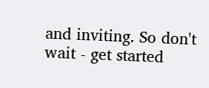and inviting. So don't wait - get started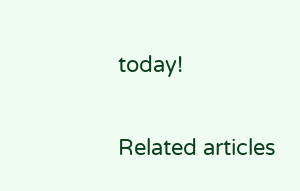today!

Related articles